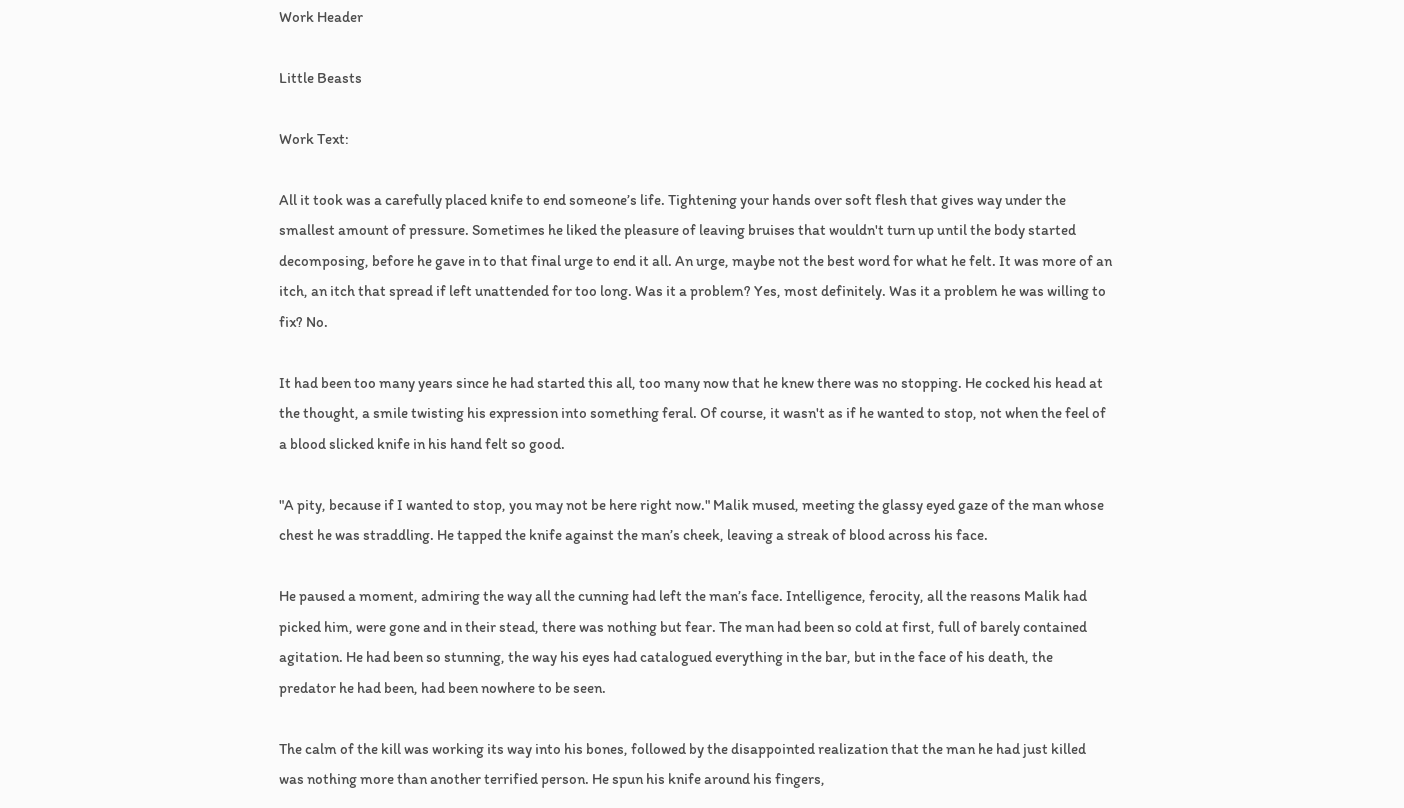Work Header

Little Beasts

Work Text:

All it took was a carefully placed knife to end someone’s life. Tightening your hands over soft flesh that gives way under the smallest amount of pressure. Sometimes he liked the pleasure of leaving bruises that wouldn't turn up until the body started decomposing, before he gave in to that final urge to end it all. An urge, maybe not the best word for what he felt. It was more of an itch, an itch that spread if left unattended for too long. Was it a problem? Yes, most definitely. Was it a problem he was willing to fix? No.

It had been too many years since he had started this all, too many now that he knew there was no stopping. He cocked his head at the thought, a smile twisting his expression into something feral. Of course, it wasn't as if he wanted to stop, not when the feel of a blood slicked knife in his hand felt so good.

"A pity, because if I wanted to stop, you may not be here right now." Malik mused, meeting the glassy eyed gaze of the man whose chest he was straddling. He tapped the knife against the man’s cheek, leaving a streak of blood across his face.

He paused a moment, admiring the way all the cunning had left the man’s face. Intelligence, ferocity, all the reasons Malik had picked him, were gone and in their stead, there was nothing but fear. The man had been so cold at first, full of barely contained agitation. He had been so stunning, the way his eyes had catalogued everything in the bar, but in the face of his death, the predator he had been, had been nowhere to be seen.

The calm of the kill was working its way into his bones, followed by the disappointed realization that the man he had just killed was nothing more than another terrified person. He spun his knife around his fingers,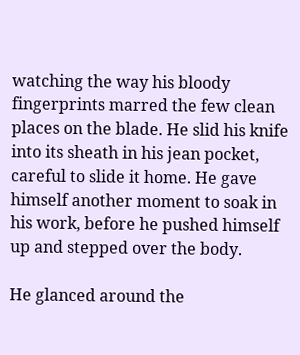watching the way his bloody fingerprints marred the few clean places on the blade. He slid his knife into its sheath in his jean pocket, careful to slide it home. He gave himself another moment to soak in his work, before he pushed himself up and stepped over the body.

He glanced around the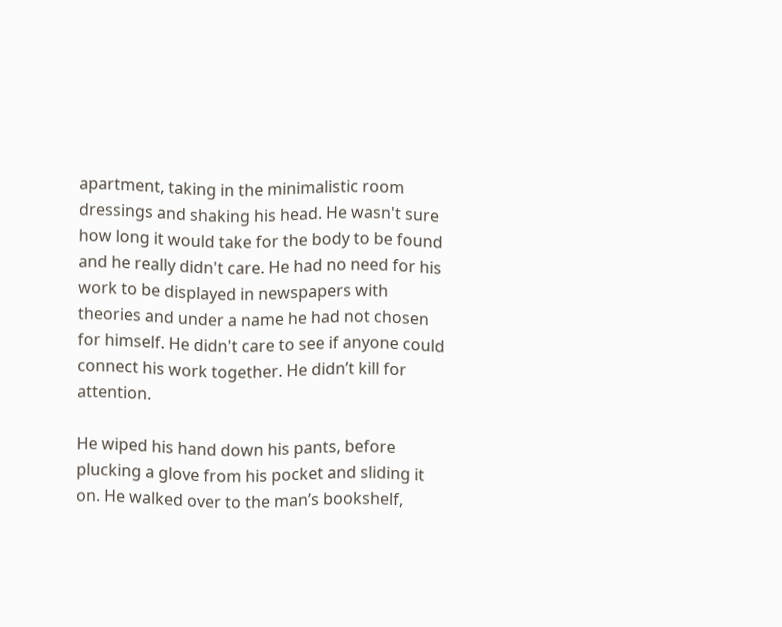apartment, taking in the minimalistic room dressings and shaking his head. He wasn't sure how long it would take for the body to be found and he really didn't care. He had no need for his work to be displayed in newspapers with theories and under a name he had not chosen for himself. He didn't care to see if anyone could connect his work together. He didn’t kill for attention.

He wiped his hand down his pants, before plucking a glove from his pocket and sliding it on. He walked over to the man’s bookshelf,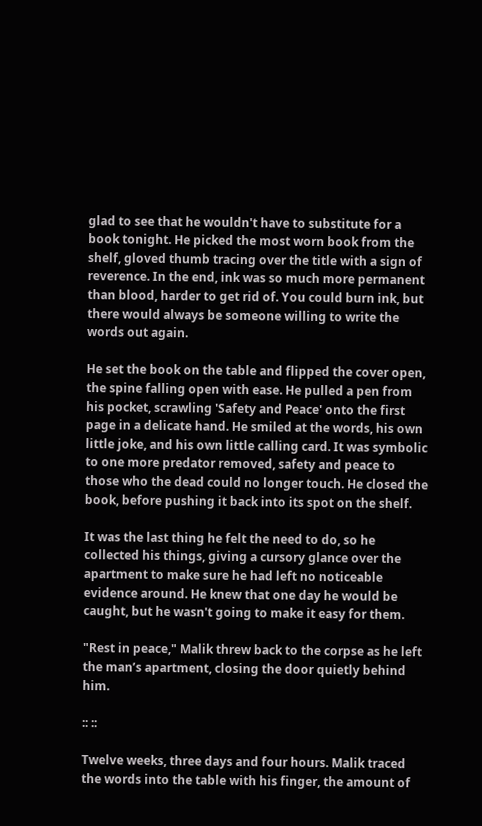glad to see that he wouldn't have to substitute for a book tonight. He picked the most worn book from the shelf, gloved thumb tracing over the title with a sign of reverence. In the end, ink was so much more permanent than blood, harder to get rid of. You could burn ink, but there would always be someone willing to write the words out again.

He set the book on the table and flipped the cover open, the spine falling open with ease. He pulled a pen from his pocket, scrawling 'Safety and Peace' onto the first page in a delicate hand. He smiled at the words, his own little joke, and his own little calling card. It was symbolic to one more predator removed, safety and peace to those who the dead could no longer touch. He closed the book, before pushing it back into its spot on the shelf.

It was the last thing he felt the need to do, so he collected his things, giving a cursory glance over the apartment to make sure he had left no noticeable evidence around. He knew that one day he would be caught, but he wasn't going to make it easy for them.

"Rest in peace," Malik threw back to the corpse as he left the man’s apartment, closing the door quietly behind him.

:: ::

Twelve weeks, three days and four hours. Malik traced the words into the table with his finger, the amount of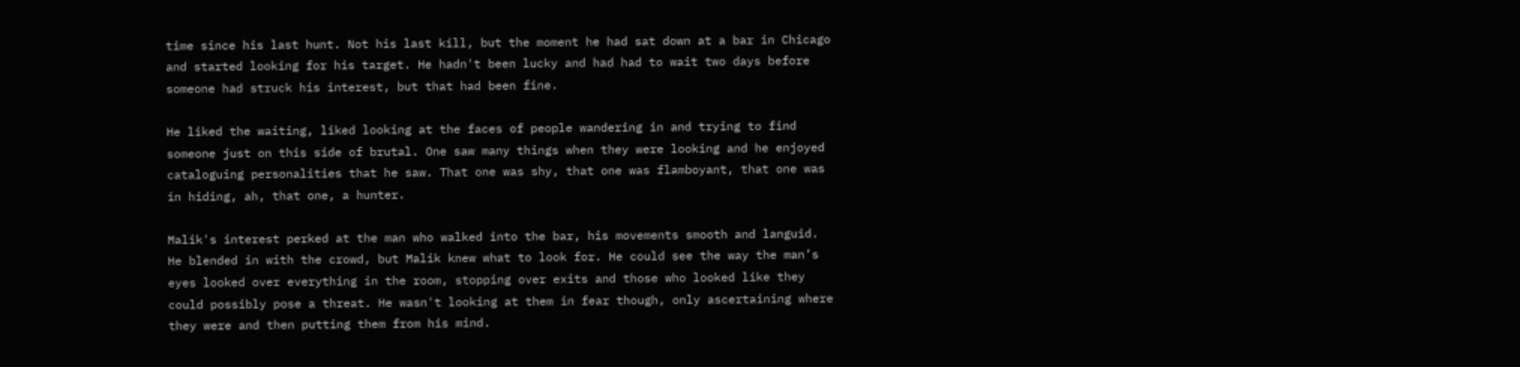time since his last hunt. Not his last kill, but the moment he had sat down at a bar in Chicago and started looking for his target. He hadn't been lucky and had had to wait two days before someone had struck his interest, but that had been fine.

He liked the waiting, liked looking at the faces of people wandering in and trying to find someone just on this side of brutal. One saw many things when they were looking and he enjoyed cataloguing personalities that he saw. That one was shy, that one was flamboyant, that one was in hiding, ah, that one, a hunter.

Malik's interest perked at the man who walked into the bar, his movements smooth and languid. He blended in with the crowd, but Malik knew what to look for. He could see the way the man’s eyes looked over everything in the room, stopping over exits and those who looked like they could possibly pose a threat. He wasn't looking at them in fear though, only ascertaining where they were and then putting them from his mind.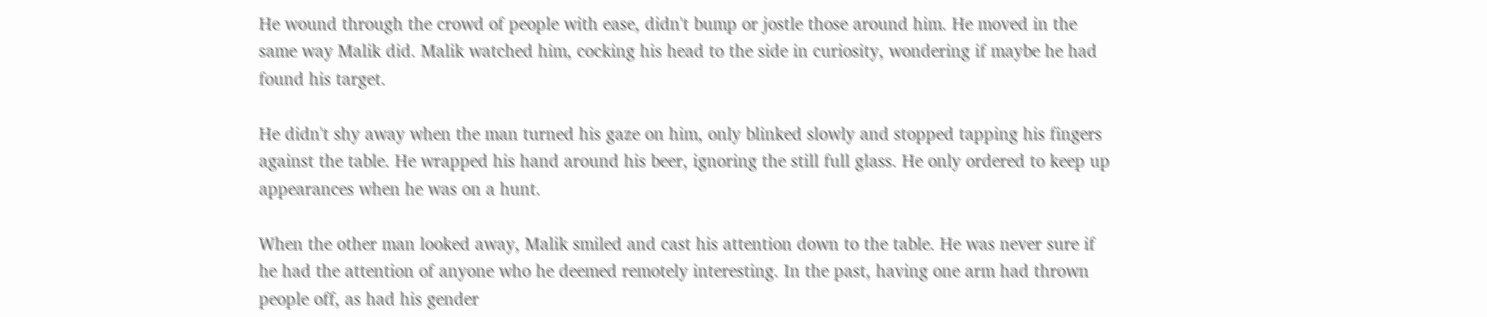He wound through the crowd of people with ease, didn't bump or jostle those around him. He moved in the same way Malik did. Malik watched him, cocking his head to the side in curiosity, wondering if maybe he had found his target.

He didn't shy away when the man turned his gaze on him, only blinked slowly and stopped tapping his fingers against the table. He wrapped his hand around his beer, ignoring the still full glass. He only ordered to keep up appearances when he was on a hunt.

When the other man looked away, Malik smiled and cast his attention down to the table. He was never sure if he had the attention of anyone who he deemed remotely interesting. In the past, having one arm had thrown people off, as had his gender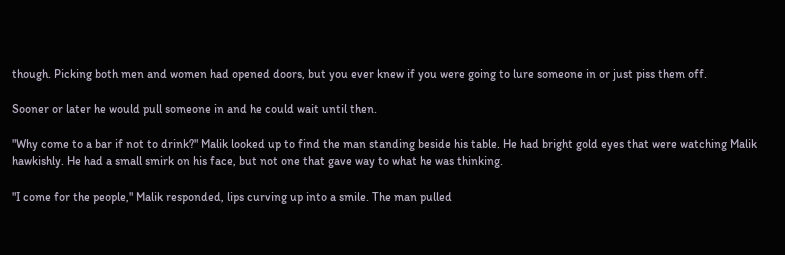though. Picking both men and women had opened doors, but you ever knew if you were going to lure someone in or just piss them off.

Sooner or later he would pull someone in and he could wait until then.

"Why come to a bar if not to drink?" Malik looked up to find the man standing beside his table. He had bright gold eyes that were watching Malik hawkishly. He had a small smirk on his face, but not one that gave way to what he was thinking.

"I come for the people," Malik responded, lips curving up into a smile. The man pulled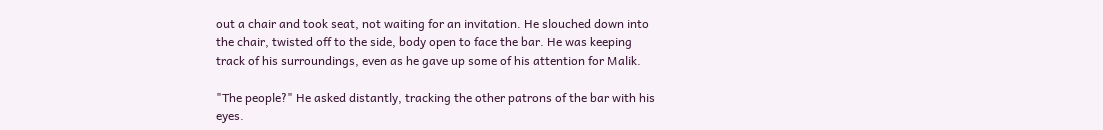out a chair and took seat, not waiting for an invitation. He slouched down into the chair, twisted off to the side, body open to face the bar. He was keeping track of his surroundings, even as he gave up some of his attention for Malik.

"The people?" He asked distantly, tracking the other patrons of the bar with his eyes.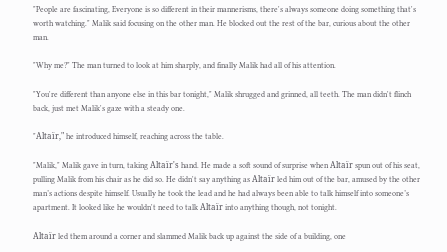"People are fascinating, Everyone is so different in their mannerisms, there's always someone doing something that's worth watching." Malik said focusing on the other man. He blocked out the rest of the bar, curious about the other man.

"Why me?" The man turned to look at him sharply, and finally Malik had all of his attention.

"You're different than anyone else in this bar tonight," Malik shrugged and grinned, all teeth. The man didn't flinch back, just met Malik's gaze with a steady one.

"Altaïr," he introduced himself, reaching across the table.

"Malik," Malik gave in turn, taking Altaïr's hand. He made a soft sound of surprise when Altaïr spun out of his seat, pulling Malik from his chair as he did so. He didn't say anything as Altaïr led him out of the bar, amused by the other man’s actions despite himself. Usually he took the lead and he had always been able to talk himself into someone’s apartment. It looked like he wouldn't need to talk Altaïr into anything though, not tonight.

Altaïr led them around a corner and slammed Malik back up against the side of a building, one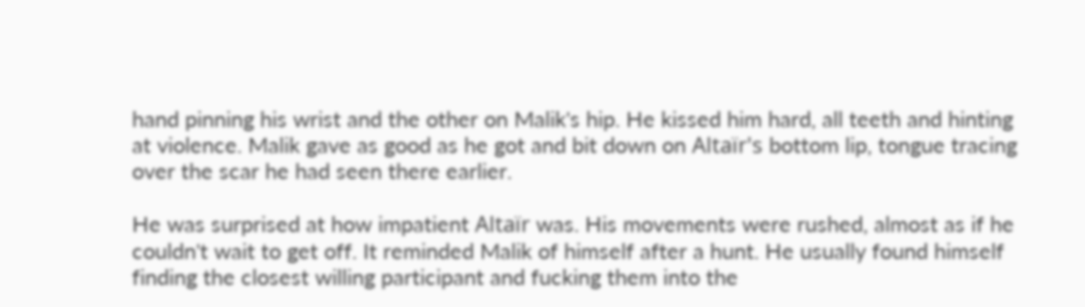hand pinning his wrist and the other on Malik's hip. He kissed him hard, all teeth and hinting at violence. Malik gave as good as he got and bit down on Altaïr's bottom lip, tongue tracing over the scar he had seen there earlier.

He was surprised at how impatient Altaïr was. His movements were rushed, almost as if he couldn't wait to get off. It reminded Malik of himself after a hunt. He usually found himself finding the closest willing participant and fucking them into the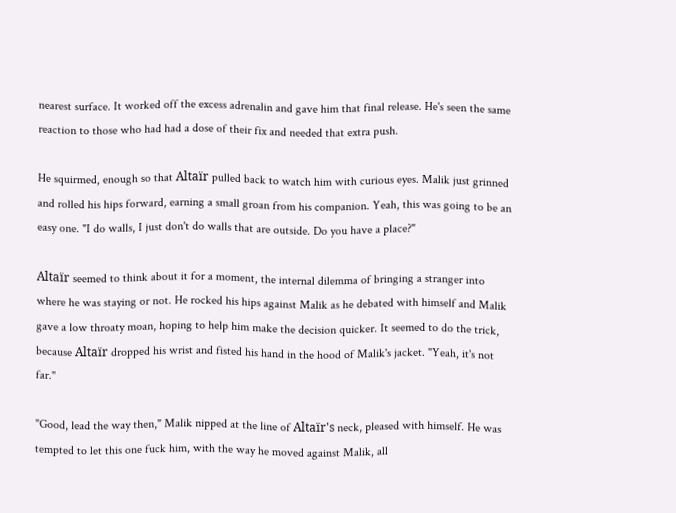nearest surface. It worked off the excess adrenalin and gave him that final release. He's seen the same reaction to those who had had a dose of their fix and needed that extra push.

He squirmed, enough so that Altaïr pulled back to watch him with curious eyes. Malik just grinned and rolled his hips forward, earning a small groan from his companion. Yeah, this was going to be an easy one. "I do walls, I just don't do walls that are outside. Do you have a place?"

Altaïr seemed to think about it for a moment, the internal dilemma of bringing a stranger into where he was staying or not. He rocked his hips against Malik as he debated with himself and Malik gave a low throaty moan, hoping to help him make the decision quicker. It seemed to do the trick, because Altaïr dropped his wrist and fisted his hand in the hood of Malik's jacket. "Yeah, it's not far."

"Good, lead the way then," Malik nipped at the line of Altaïr's neck, pleased with himself. He was tempted to let this one fuck him, with the way he moved against Malik, all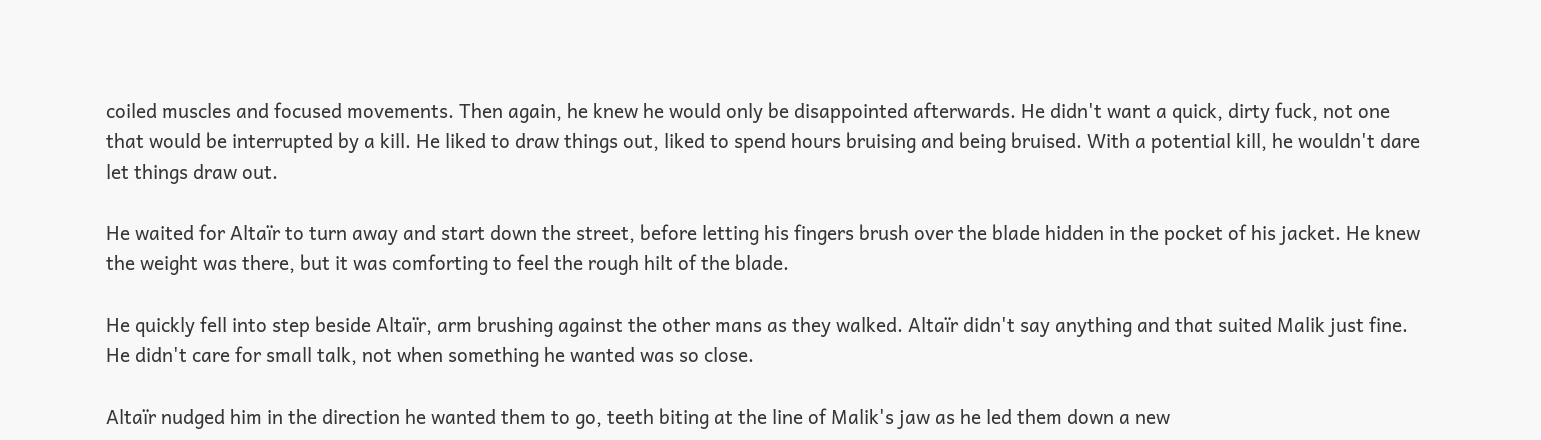coiled muscles and focused movements. Then again, he knew he would only be disappointed afterwards. He didn't want a quick, dirty fuck, not one that would be interrupted by a kill. He liked to draw things out, liked to spend hours bruising and being bruised. With a potential kill, he wouldn't dare let things draw out.

He waited for Altaïr to turn away and start down the street, before letting his fingers brush over the blade hidden in the pocket of his jacket. He knew the weight was there, but it was comforting to feel the rough hilt of the blade.

He quickly fell into step beside Altaïr, arm brushing against the other mans as they walked. Altaïr didn't say anything and that suited Malik just fine. He didn't care for small talk, not when something he wanted was so close.

Altaïr nudged him in the direction he wanted them to go, teeth biting at the line of Malik's jaw as he led them down a new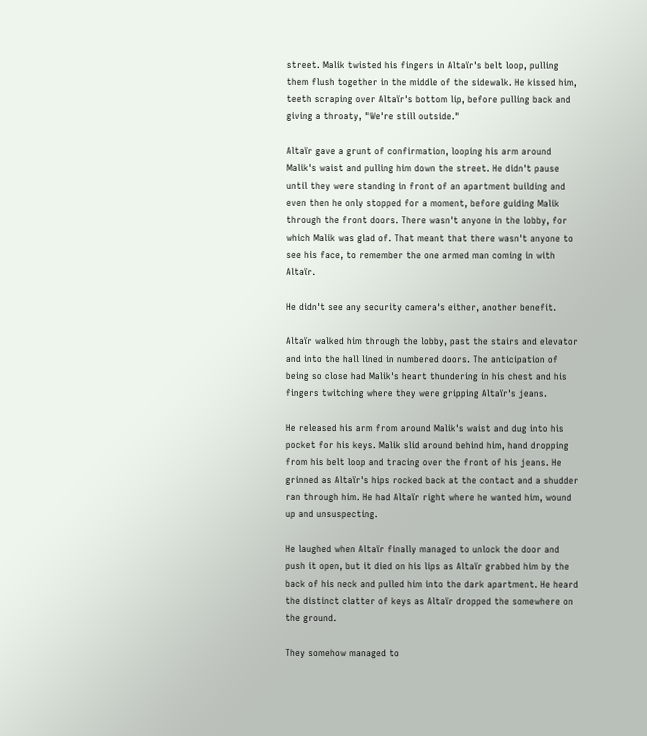street. Malik twisted his fingers in Altaïr's belt loop, pulling them flush together in the middle of the sidewalk. He kissed him, teeth scraping over Altaïr's bottom lip, before pulling back and giving a throaty, "We're still outside."

Altaïr gave a grunt of confirmation, looping his arm around Malik's waist and pulling him down the street. He didn't pause until they were standing in front of an apartment building and even then he only stopped for a moment, before guiding Malik through the front doors. There wasn't anyone in the lobby, for which Malik was glad of. That meant that there wasn't anyone to see his face, to remember the one armed man coming in with Altaïr.

He didn't see any security camera's either, another benefit.

Altaïr walked him through the lobby, past the stairs and elevator and into the hall lined in numbered doors. The anticipation of being so close had Malik's heart thundering in his chest and his fingers twitching where they were gripping Altaïr's jeans.

He released his arm from around Malik's waist and dug into his pocket for his keys. Malik slid around behind him, hand dropping from his belt loop and tracing over the front of his jeans. He grinned as Altaïr's hips rocked back at the contact and a shudder ran through him. He had Altaïr right where he wanted him, wound up and unsuspecting.

He laughed when Altaïr finally managed to unlock the door and push it open, but it died on his lips as Altaïr grabbed him by the back of his neck and pulled him into the dark apartment. He heard the distinct clatter of keys as Altaïr dropped the somewhere on the ground.

They somehow managed to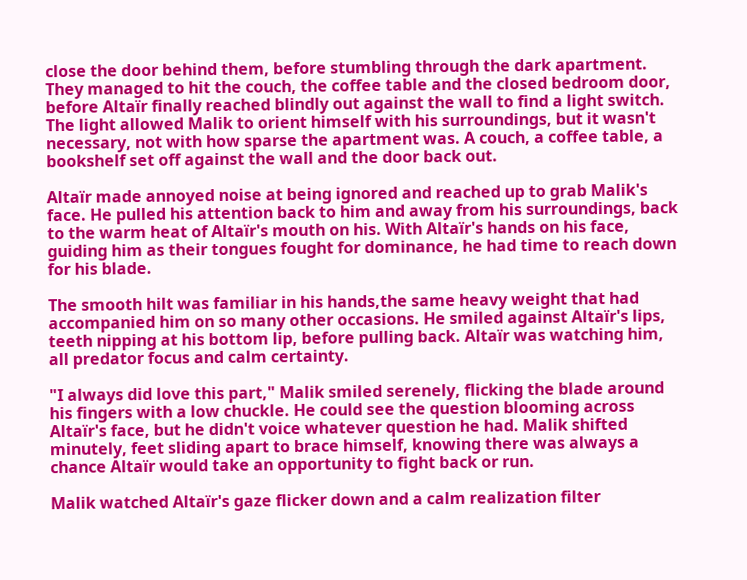close the door behind them, before stumbling through the dark apartment. They managed to hit the couch, the coffee table and the closed bedroom door, before Altaïr finally reached blindly out against the wall to find a light switch. The light allowed Malik to orient himself with his surroundings, but it wasn't necessary, not with how sparse the apartment was. A couch, a coffee table, a bookshelf set off against the wall and the door back out.

Altaïr made annoyed noise at being ignored and reached up to grab Malik's face. He pulled his attention back to him and away from his surroundings, back to the warm heat of Altaïr's mouth on his. With Altaïr's hands on his face, guiding him as their tongues fought for dominance, he had time to reach down for his blade.

The smooth hilt was familiar in his hands,the same heavy weight that had accompanied him on so many other occasions. He smiled against Altaïr's lips, teeth nipping at his bottom lip, before pulling back. Altaïr was watching him, all predator focus and calm certainty.

"I always did love this part," Malik smiled serenely, flicking the blade around his fingers with a low chuckle. He could see the question blooming across Altaïr's face, but he didn't voice whatever question he had. Malik shifted minutely, feet sliding apart to brace himself, knowing there was always a chance Altaïr would take an opportunity to fight back or run.

Malik watched Altaïr's gaze flicker down and a calm realization filter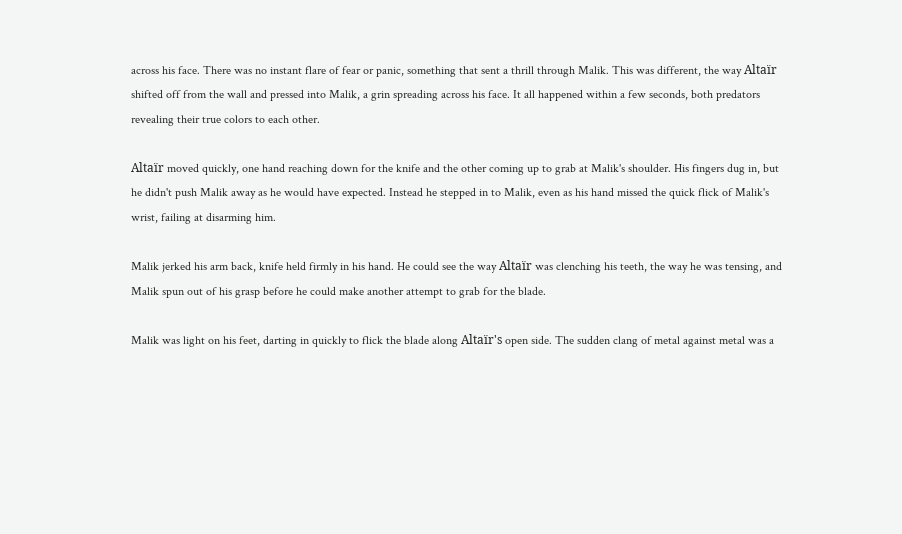across his face. There was no instant flare of fear or panic, something that sent a thrill through Malik. This was different, the way Altaïr shifted off from the wall and pressed into Malik, a grin spreading across his face. It all happened within a few seconds, both predators revealing their true colors to each other.

Altaïr moved quickly, one hand reaching down for the knife and the other coming up to grab at Malik's shoulder. His fingers dug in, but he didn't push Malik away as he would have expected. Instead he stepped in to Malik, even as his hand missed the quick flick of Malik's wrist, failing at disarming him.

Malik jerked his arm back, knife held firmly in his hand. He could see the way Altaïr was clenching his teeth, the way he was tensing, and Malik spun out of his grasp before he could make another attempt to grab for the blade.

Malik was light on his feet, darting in quickly to flick the blade along Altaïr's open side. The sudden clang of metal against metal was a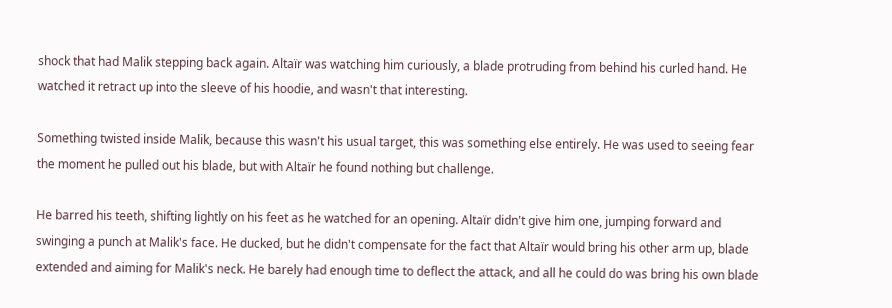shock that had Malik stepping back again. Altaïr was watching him curiously, a blade protruding from behind his curled hand. He watched it retract up into the sleeve of his hoodie, and wasn't that interesting.

Something twisted inside Malik, because this wasn't his usual target, this was something else entirely. He was used to seeing fear the moment he pulled out his blade, but with Altaïr he found nothing but challenge.

He barred his teeth, shifting lightly on his feet as he watched for an opening. Altaïr didn't give him one, jumping forward and swinging a punch at Malik's face. He ducked, but he didn't compensate for the fact that Altaïr would bring his other arm up, blade extended and aiming for Malik's neck. He barely had enough time to deflect the attack, and all he could do was bring his own blade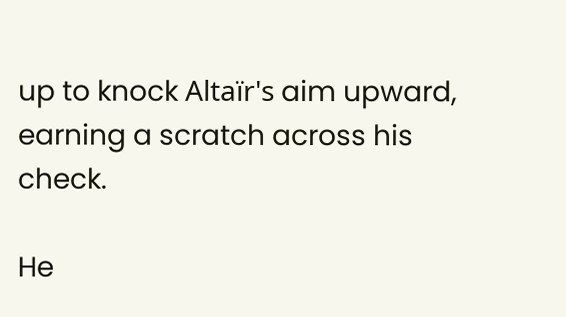up to knock Altaïr's aim upward, earning a scratch across his check.

He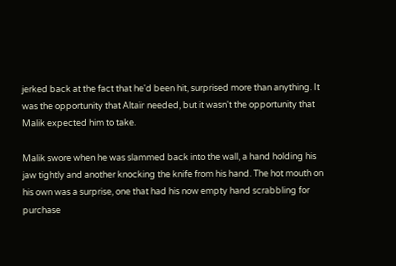jerked back at the fact that he'd been hit, surprised more than anything. It was the opportunity that Altaïr needed, but it wasn't the opportunity that Malik expected him to take.

Malik swore when he was slammed back into the wall, a hand holding his jaw tightly and another knocking the knife from his hand. The hot mouth on his own was a surprise, one that had his now empty hand scrabbling for purchase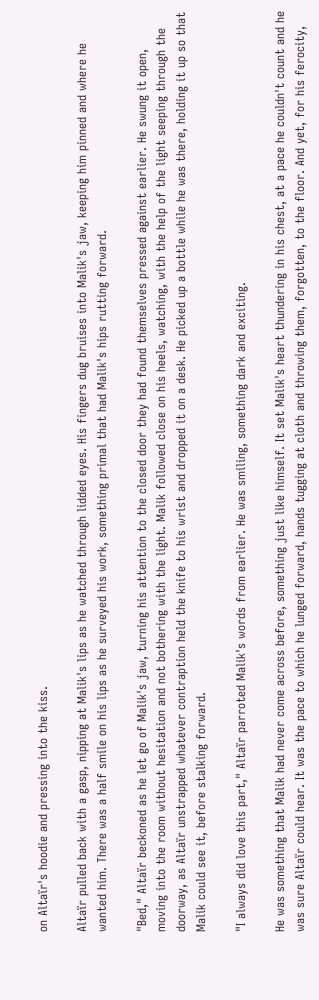on Altaïr's hoodie and pressing into the kiss.

Altaïr pulled back with a gasp, nipping at Malik's lips as he watched through lidded eyes. His fingers dug bruises into Malik's jaw, keeping him pinned and where he wanted him. There was a half smile on his lips as he surveyed his work, something primal that had Malik's hips rutting forward.

"Bed," Altaïr beckoned as he let go of Malik's jaw, turning his attention to the closed door they had found themselves pressed against earlier. He swung it open, moving into the room without hesitation and not bothering with the light. Malik followed close on his heels, watching, with the help of the light seeping through the doorway, as Altaïr unstrapped whatever contraption held the knife to his wrist and dropped it on a desk. He picked up a bottle while he was there, holding it up so that Malik could see it, before stalking forward.

"I always did love this part," Altaïr parroted Malik's words from earlier. He was smiling, something dark and exciting.

He was something that Malik had never come across before, something just like himself. It set Malik's heart thundering in his chest, at a pace he couldn't count and he was sure Altaïr could hear. It was the pace to which he lunged forward, hands tugging at cloth and throwing them, forgotten, to the floor. And yet, for his ferocity,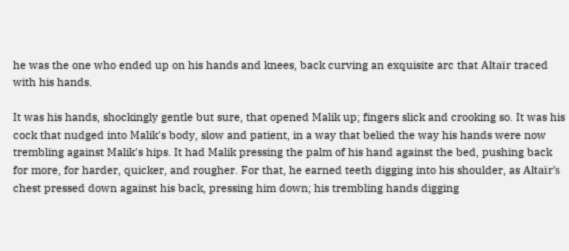he was the one who ended up on his hands and knees, back curving an exquisite arc that Altaïr traced with his hands.

It was his hands, shockingly gentle but sure, that opened Malik up; fingers slick and crooking so. It was his cock that nudged into Malik's body, slow and patient, in a way that belied the way his hands were now trembling against Malik's hips. It had Malik pressing the palm of his hand against the bed, pushing back for more, for harder, quicker, and rougher. For that, he earned teeth digging into his shoulder, as Altaïr's chest pressed down against his back, pressing him down; his trembling hands digging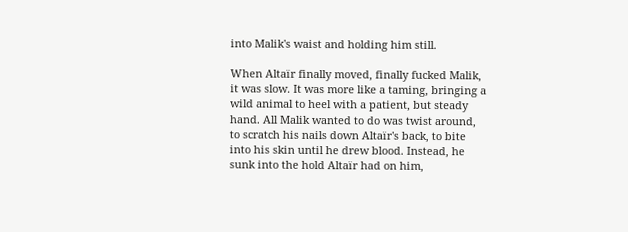into Malik's waist and holding him still.

When Altaïr finally moved, finally fucked Malik, it was slow. It was more like a taming, bringing a wild animal to heel with a patient, but steady hand. All Malik wanted to do was twist around, to scratch his nails down Altaïr's back, to bite into his skin until he drew blood. Instead, he sunk into the hold Altaïr had on him,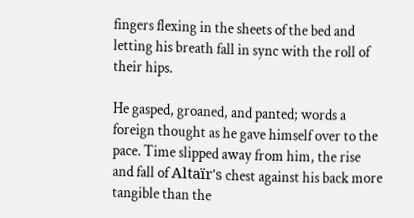fingers flexing in the sheets of the bed and letting his breath fall in sync with the roll of their hips.

He gasped, groaned, and panted; words a foreign thought as he gave himself over to the pace. Time slipped away from him, the rise and fall of Altaïr's chest against his back more tangible than the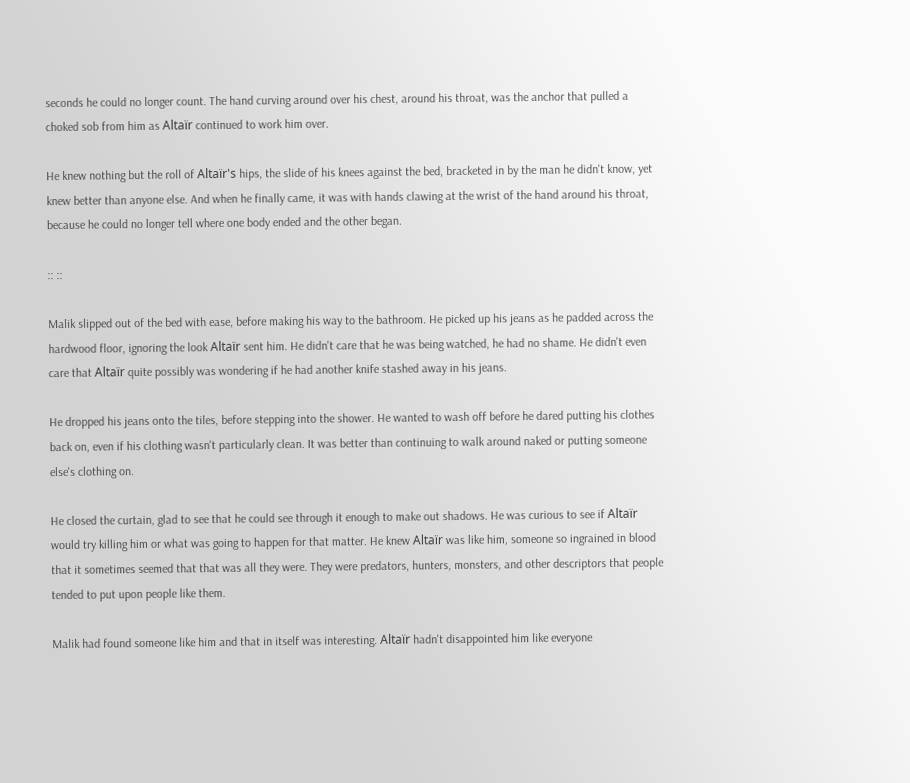seconds he could no longer count. The hand curving around over his chest, around his throat, was the anchor that pulled a choked sob from him as Altaïr continued to work him over.

He knew nothing but the roll of Altaïr's hips, the slide of his knees against the bed, bracketed in by the man he didn't know, yet knew better than anyone else. And when he finally came, it was with hands clawing at the wrist of the hand around his throat, because he could no longer tell where one body ended and the other began.

:: ::

Malik slipped out of the bed with ease, before making his way to the bathroom. He picked up his jeans as he padded across the hardwood floor, ignoring the look Altaïr sent him. He didn't care that he was being watched, he had no shame. He didn't even care that Altaïr quite possibly was wondering if he had another knife stashed away in his jeans.

He dropped his jeans onto the tiles, before stepping into the shower. He wanted to wash off before he dared putting his clothes back on, even if his clothing wasn't particularly clean. It was better than continuing to walk around naked or putting someone else's clothing on.

He closed the curtain, glad to see that he could see through it enough to make out shadows. He was curious to see if Altaïr would try killing him or what was going to happen for that matter. He knew Altaïr was like him, someone so ingrained in blood that it sometimes seemed that that was all they were. They were predators, hunters, monsters, and other descriptors that people tended to put upon people like them.

Malik had found someone like him and that in itself was interesting. Altaïr hadn't disappointed him like everyone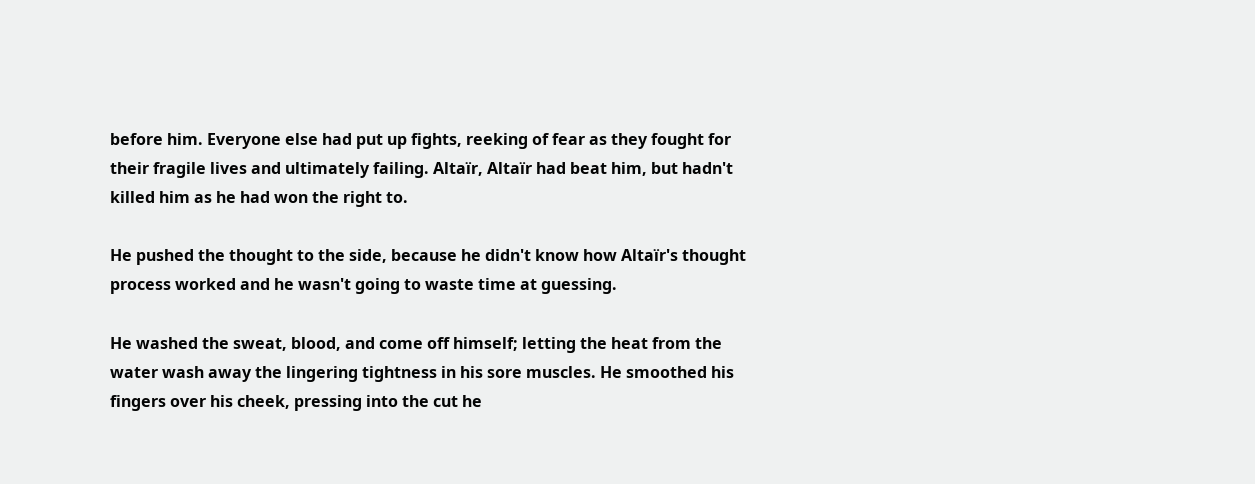before him. Everyone else had put up fights, reeking of fear as they fought for their fragile lives and ultimately failing. Altaïr, Altaïr had beat him, but hadn't killed him as he had won the right to.

He pushed the thought to the side, because he didn't know how Altaïr's thought process worked and he wasn't going to waste time at guessing.

He washed the sweat, blood, and come off himself; letting the heat from the water wash away the lingering tightness in his sore muscles. He smoothed his fingers over his cheek, pressing into the cut he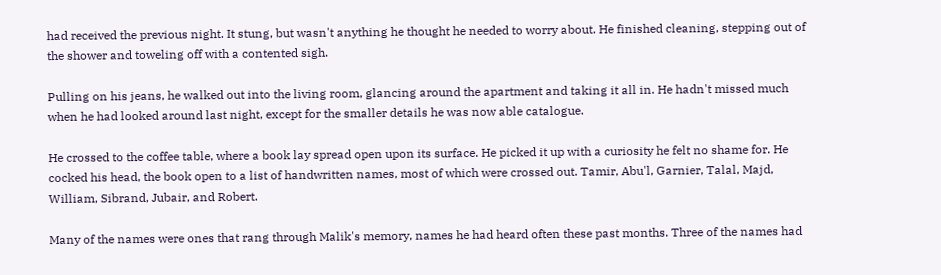had received the previous night. It stung, but wasn't anything he thought he needed to worry about. He finished cleaning, stepping out of the shower and toweling off with a contented sigh.

Pulling on his jeans, he walked out into the living room, glancing around the apartment and taking it all in. He hadn't missed much when he had looked around last night, except for the smaller details he was now able catalogue.

He crossed to the coffee table, where a book lay spread open upon its surface. He picked it up with a curiosity he felt no shame for. He cocked his head, the book open to a list of handwritten names, most of which were crossed out. Tamir, Abu'l, Garnier, Talal, Majd, William, Sibrand, Jubair, and Robert.

Many of the names were ones that rang through Malik's memory, names he had heard often these past months. Three of the names had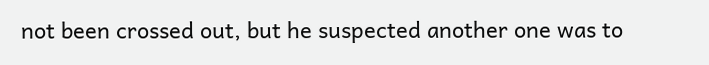not been crossed out, but he suspected another one was to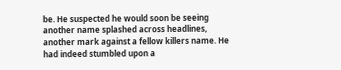be. He suspected he would soon be seeing another name splashed across headlines, another mark against a fellow killers name. He had indeed stumbled upon a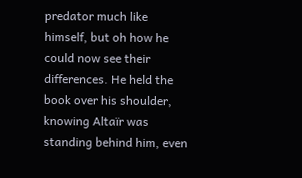predator much like himself, but oh how he could now see their differences. He held the book over his shoulder, knowing Altaïr was standing behind him, even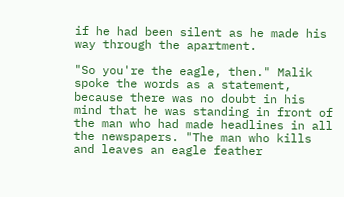if he had been silent as he made his way through the apartment.

"So you're the eagle, then." Malik spoke the words as a statement, because there was no doubt in his mind that he was standing in front of the man who had made headlines in all the newspapers. "The man who kills and leaves an eagle feather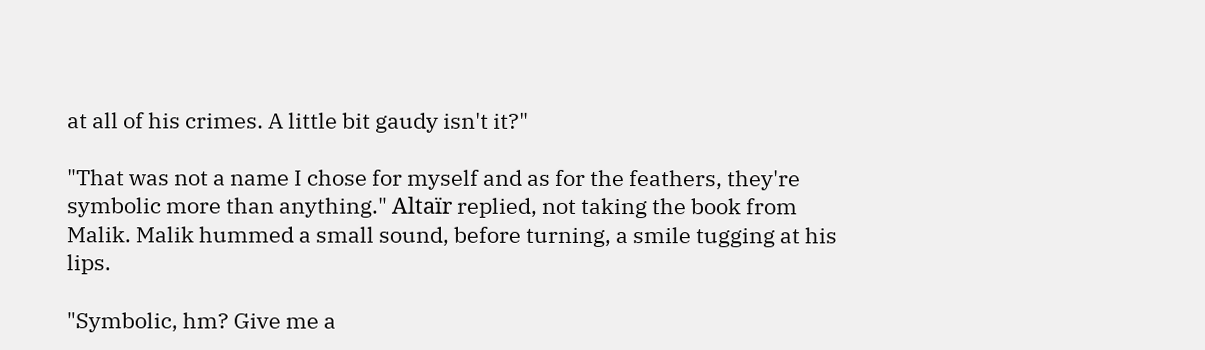at all of his crimes. A little bit gaudy isn't it?"

"That was not a name I chose for myself and as for the feathers, they're symbolic more than anything." Altaïr replied, not taking the book from Malik. Malik hummed a small sound, before turning, a smile tugging at his lips.

"Symbolic, hm? Give me a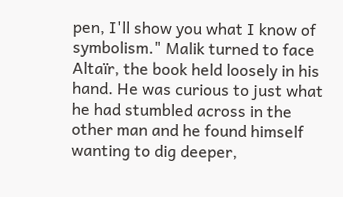pen, I'll show you what I know of symbolism." Malik turned to face Altaïr, the book held loosely in his hand. He was curious to just what he had stumbled across in the other man and he found himself wanting to dig deeper,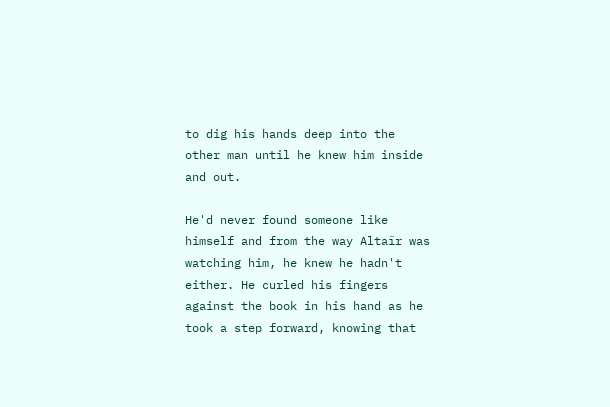to dig his hands deep into the other man until he knew him inside and out.

He'd never found someone like himself and from the way Altaïr was watching him, he knew he hadn't either. He curled his fingers against the book in his hand as he took a step forward, knowing that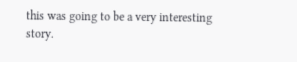this was going to be a very interesting story.